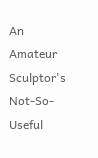An Amateur Sculptor's Not-So-Useful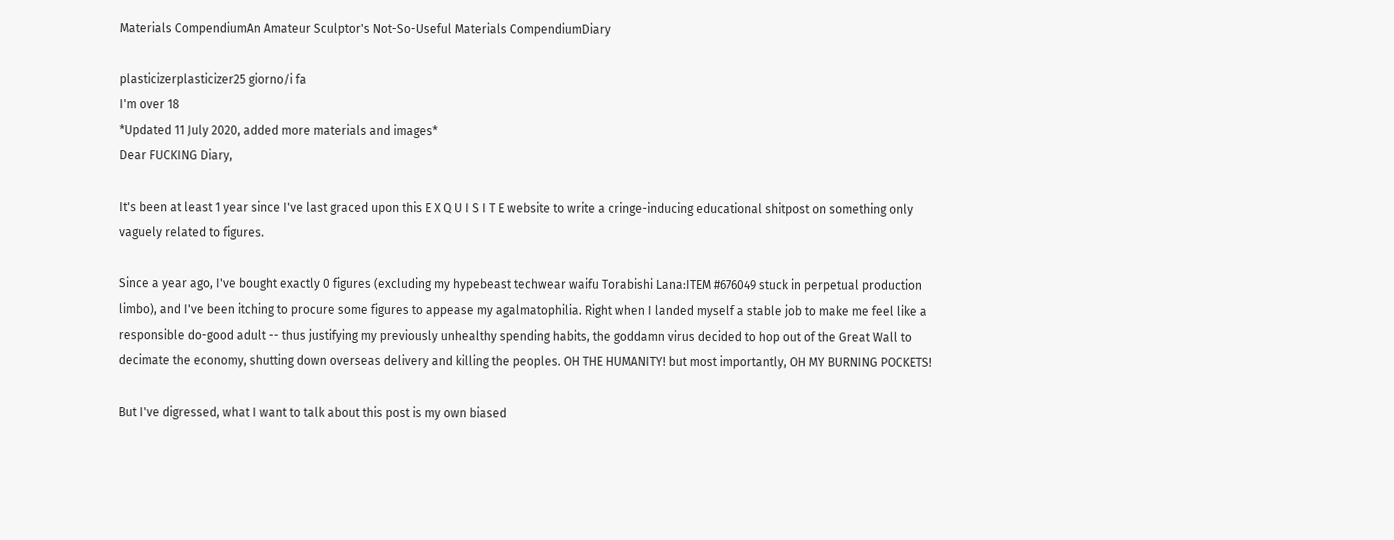Materials CompendiumAn Amateur Sculptor's Not-So-Useful Materials CompendiumDiary

plasticizerplasticizer25 giorno/i fa
I'm over 18
*Updated 11 July 2020, added more materials and images*
Dear FUCKING Diary,

It's been at least 1 year since I've last graced upon this E X Q U I S I T E website to write a cringe-inducing educational shitpost on something only vaguely related to figures.

Since a year ago, I've bought exactly 0 figures (excluding my hypebeast techwear waifu Torabishi Lana:ITEM #676049 stuck in perpetual production limbo), and I've been itching to procure some figures to appease my agalmatophilia. Right when I landed myself a stable job to make me feel like a responsible do-good adult -- thus justifying my previously unhealthy spending habits, the goddamn virus decided to hop out of the Great Wall to decimate the economy, shutting down overseas delivery and killing the peoples. OH THE HUMANITY! but most importantly, OH MY BURNING POCKETS!

But I've digressed, what I want to talk about this post is my own biased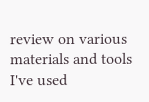review on various materials and tools I've used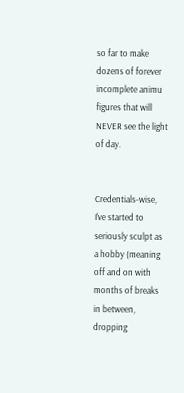so far to make dozens of forever incomplete animu figures that will NEVER see the light of day.


Credentials-wise, I've started to seriously sculpt as a hobby (meaning off and on with months of breaks in between, dropping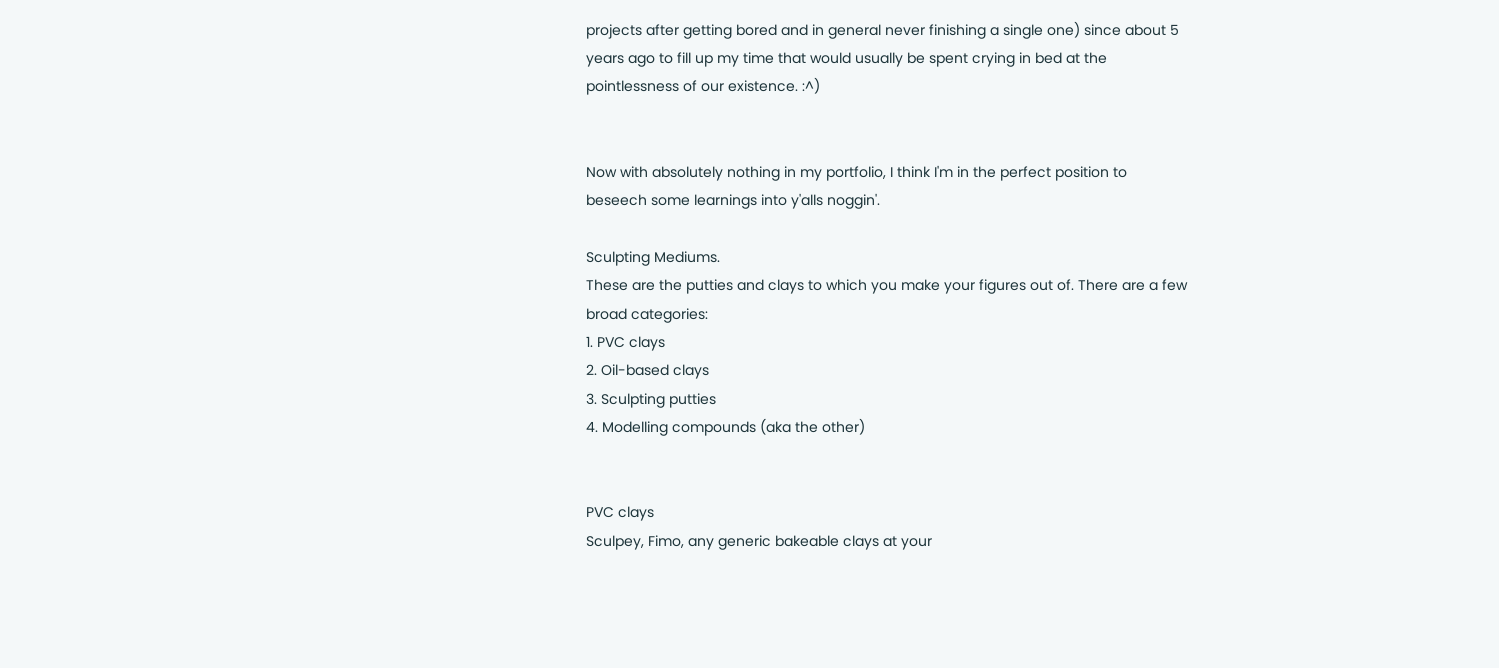projects after getting bored and in general never finishing a single one) since about 5 years ago to fill up my time that would usually be spent crying in bed at the pointlessness of our existence. :^)


Now with absolutely nothing in my portfolio, I think I'm in the perfect position to beseech some learnings into y'alls noggin'.

Sculpting Mediums.
These are the putties and clays to which you make your figures out of. There are a few broad categories:
1. PVC clays
2. Oil-based clays
3. Sculpting putties
4. Modelling compounds (aka the other)


PVC clays
Sculpey, Fimo, any generic bakeable clays at your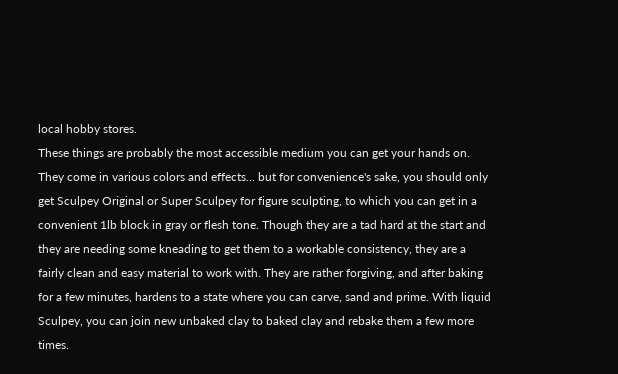local hobby stores.
These things are probably the most accessible medium you can get your hands on. They come in various colors and effects... but for convenience's sake, you should only get Sculpey Original or Super Sculpey for figure sculpting, to which you can get in a convenient 1lb block in gray or flesh tone. Though they are a tad hard at the start and they are needing some kneading to get them to a workable consistency, they are a fairly clean and easy material to work with. They are rather forgiving, and after baking for a few minutes, hardens to a state where you can carve, sand and prime. With liquid Sculpey, you can join new unbaked clay to baked clay and rebake them a few more times.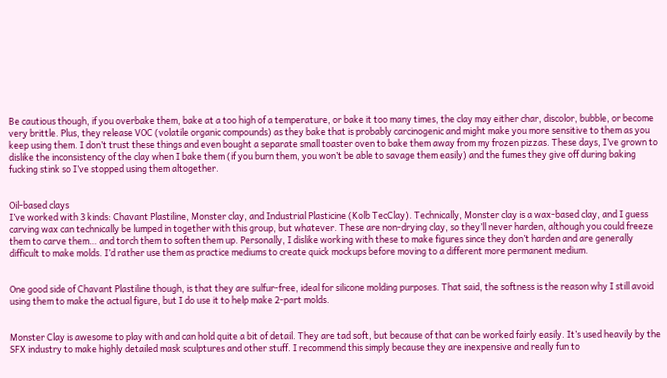Be cautious though, if you overbake them, bake at a too high of a temperature, or bake it too many times, the clay may either char, discolor, bubble, or become very brittle. Plus, they release VOC (volatile organic compounds) as they bake that is probably carcinogenic and might make you more sensitive to them as you keep using them. I don’t trust these things and even bought a separate small toaster oven to bake them away from my frozen pizzas. These days, I’ve grown to dislike the inconsistency of the clay when I bake them (if you burn them, you won’t be able to savage them easily) and the fumes they give off during baking fucking stink so I’ve stopped using them altogether.


Oil-based clays
I’ve worked with 3 kinds: Chavant Plastiline, Monster clay, and Industrial Plasticine (Kolb TecClay). Technically, Monster clay is a wax-based clay, and I guess carving wax can technically be lumped in together with this group, but whatever. These are non-drying clay, so they’ll never harden, although you could freeze them to carve them… and torch them to soften them up. Personally, I dislike working with these to make figures since they don’t harden and are generally difficult to make molds. I’d rather use them as practice mediums to create quick mockups before moving to a different more permanent medium.


One good side of Chavant Plastiline though, is that they are sulfur-free, ideal for silicone molding purposes. That said, the softness is the reason why I still avoid using them to make the actual figure, but I do use it to help make 2-part molds.


Monster Clay is awesome to play with and can hold quite a bit of detail. They are tad soft, but because of that can be worked fairly easily. It’s used heavily by the SFX industry to make highly detailed mask sculptures and other stuff. I recommend this simply because they are inexpensive and really fun to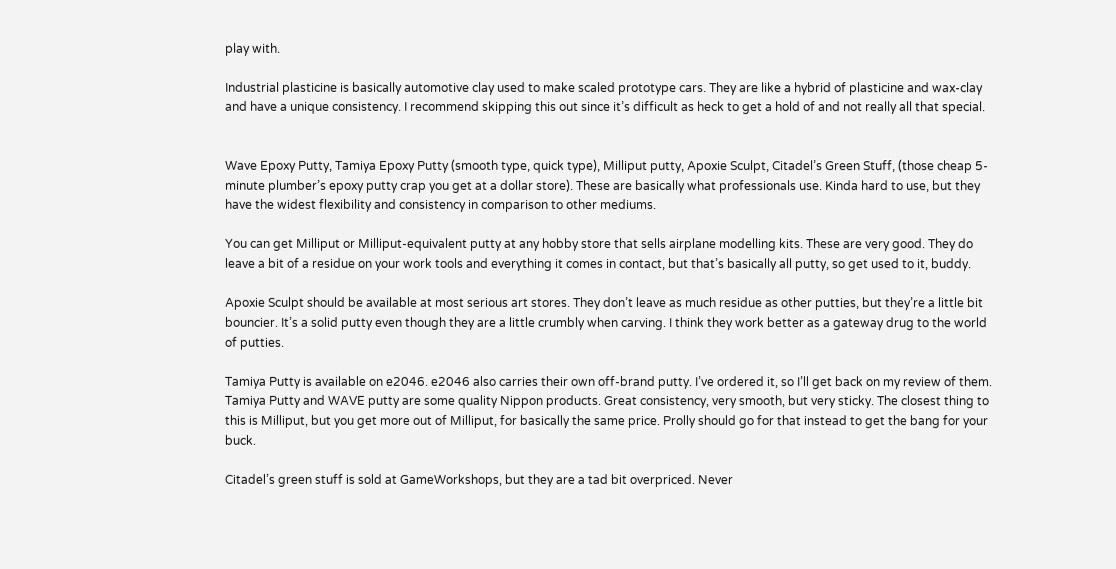play with.

Industrial plasticine is basically automotive clay used to make scaled prototype cars. They are like a hybrid of plasticine and wax-clay and have a unique consistency. I recommend skipping this out since it’s difficult as heck to get a hold of and not really all that special.


Wave Epoxy Putty, Tamiya Epoxy Putty (smooth type, quick type), Milliput putty, Apoxie Sculpt, Citadel’s Green Stuff, (those cheap 5-minute plumber’s epoxy putty crap you get at a dollar store). These are basically what professionals use. Kinda hard to use, but they have the widest flexibility and consistency in comparison to other mediums.

You can get Milliput or Milliput-equivalent putty at any hobby store that sells airplane modelling kits. These are very good. They do leave a bit of a residue on your work tools and everything it comes in contact, but that’s basically all putty, so get used to it, buddy.

Apoxie Sculpt should be available at most serious art stores. They don’t leave as much residue as other putties, but they’re a little bit bouncier. It’s a solid putty even though they are a little crumbly when carving. I think they work better as a gateway drug to the world of putties.

Tamiya Putty is available on e2046. e2046 also carries their own off-brand putty. I’ve ordered it, so I’ll get back on my review of them. Tamiya Putty and WAVE putty are some quality Nippon products. Great consistency, very smooth, but very sticky. The closest thing to this is Milliput, but you get more out of Milliput, for basically the same price. Prolly should go for that instead to get the bang for your buck.

Citadel’s green stuff is sold at GameWorkshops, but they are a tad bit overpriced. Never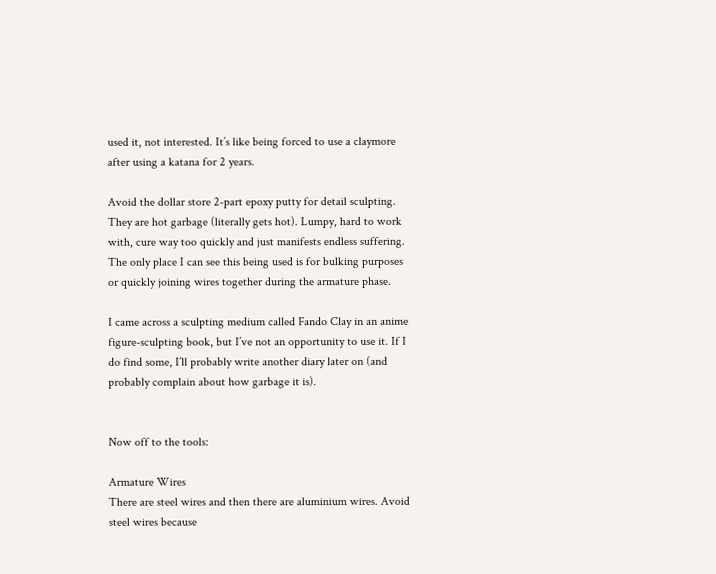used it, not interested. It’s like being forced to use a claymore after using a katana for 2 years.

Avoid the dollar store 2-part epoxy putty for detail sculpting. They are hot garbage (literally gets hot). Lumpy, hard to work with, cure way too quickly and just manifests endless suffering. The only place I can see this being used is for bulking purposes or quickly joining wires together during the armature phase.

I came across a sculpting medium called Fando Clay in an anime figure-sculpting book, but I’ve not an opportunity to use it. If I do find some, I’ll probably write another diary later on (and probably complain about how garbage it is).


Now off to the tools:

Armature Wires
There are steel wires and then there are aluminium wires. Avoid steel wires because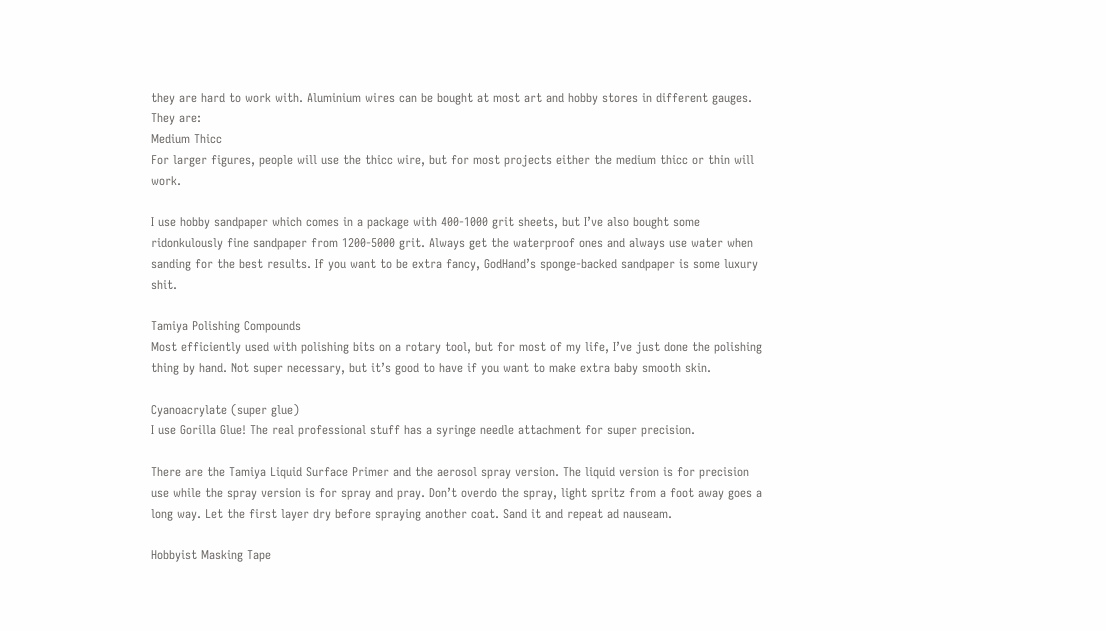they are hard to work with. Aluminium wires can be bought at most art and hobby stores in different gauges. They are:
Medium Thicc
For larger figures, people will use the thicc wire, but for most projects either the medium thicc or thin will work.

I use hobby sandpaper which comes in a package with 400-1000 grit sheets, but I’ve also bought some ridonkulously fine sandpaper from 1200-5000 grit. Always get the waterproof ones and always use water when sanding for the best results. If you want to be extra fancy, GodHand’s sponge-backed sandpaper is some luxury shit.

Tamiya Polishing Compounds
Most efficiently used with polishing bits on a rotary tool, but for most of my life, I’ve just done the polishing thing by hand. Not super necessary, but it’s good to have if you want to make extra baby smooth skin.

Cyanoacrylate (super glue)
I use Gorilla Glue! The real professional stuff has a syringe needle attachment for super precision.

There are the Tamiya Liquid Surface Primer and the aerosol spray version. The liquid version is for precision use while the spray version is for spray and pray. Don’t overdo the spray, light spritz from a foot away goes a long way. Let the first layer dry before spraying another coat. Sand it and repeat ad nauseam.

Hobbyist Masking Tape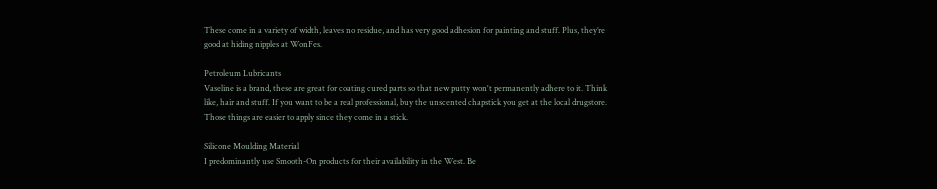These come in a variety of width, leaves no residue, and has very good adhesion for painting and stuff. Plus, they’re good at hiding nipples at WonFes.

Petroleum Lubricants
Vaseline is a brand, these are great for coating cured parts so that new putty won't permanently adhere to it. Think like, hair and stuff. If you want to be a real professional, buy the unscented chapstick you get at the local drugstore. Those things are easier to apply since they come in a stick.

Silicone Moulding Material
I predominantly use Smooth-On products for their availability in the West. Be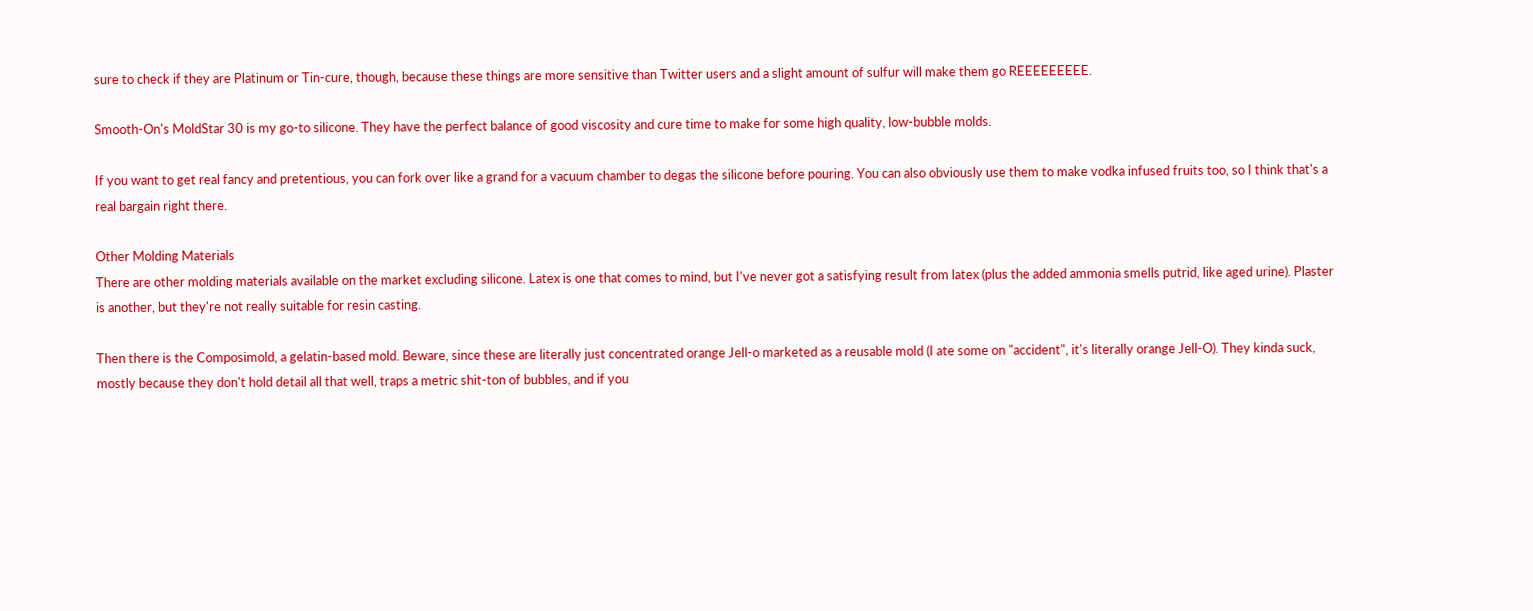sure to check if they are Platinum or Tin-cure, though, because these things are more sensitive than Twitter users and a slight amount of sulfur will make them go REEEEEEEEE.

Smooth-On's MoldStar 30 is my go-to silicone. They have the perfect balance of good viscosity and cure time to make for some high quality, low-bubble molds.

If you want to get real fancy and pretentious, you can fork over like a grand for a vacuum chamber to degas the silicone before pouring. You can also obviously use them to make vodka infused fruits too, so I think that's a real bargain right there.

Other Molding Materials
There are other molding materials available on the market excluding silicone. Latex is one that comes to mind, but I've never got a satisfying result from latex (plus the added ammonia smells putrid, like aged urine). Plaster is another, but they're not really suitable for resin casting.

Then there is the Composimold, a gelatin-based mold. Beware, since these are literally just concentrated orange Jell-o marketed as a reusable mold (I ate some on "accident", it's literally orange Jell-O). They kinda suck, mostly because they don't hold detail all that well, traps a metric shit-ton of bubbles, and if you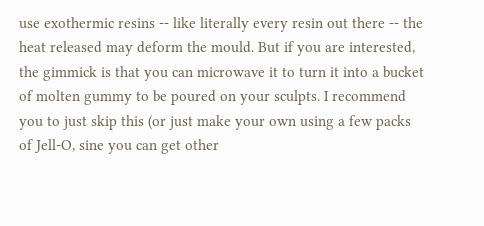use exothermic resins -- like literally every resin out there -- the heat released may deform the mould. But if you are interested, the gimmick is that you can microwave it to turn it into a bucket of molten gummy to be poured on your sculpts. I recommend you to just skip this (or just make your own using a few packs of Jell-O, sine you can get other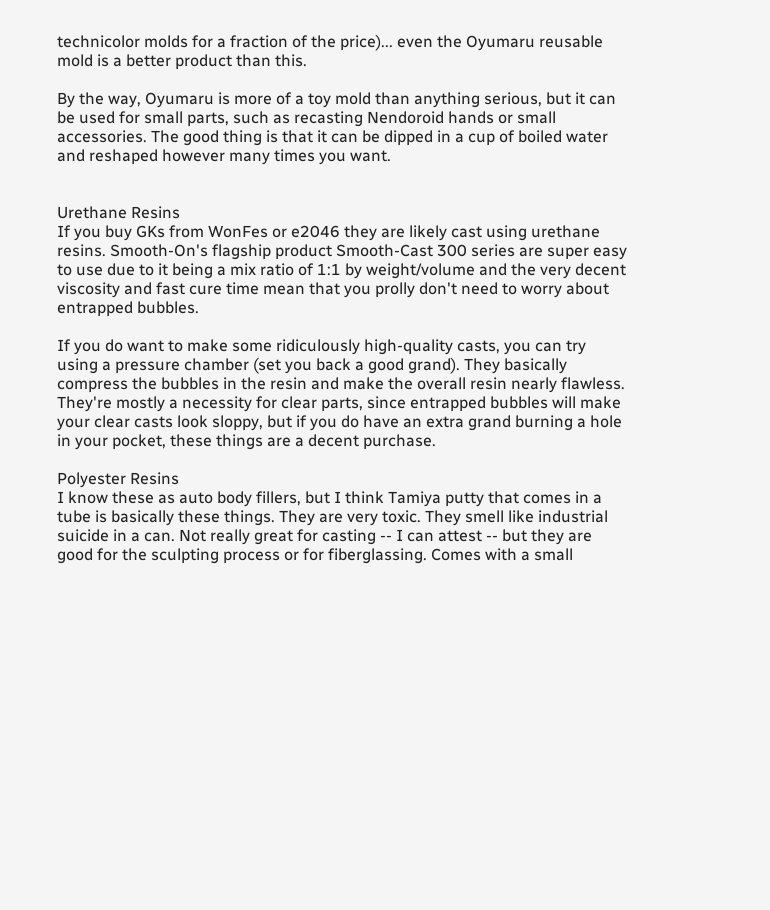technicolor molds for a fraction of the price)... even the Oyumaru reusable mold is a better product than this.

By the way, Oyumaru is more of a toy mold than anything serious, but it can be used for small parts, such as recasting Nendoroid hands or small accessories. The good thing is that it can be dipped in a cup of boiled water and reshaped however many times you want.


Urethane Resins
If you buy GKs from WonFes or e2046 they are likely cast using urethane resins. Smooth-On's flagship product Smooth-Cast 300 series are super easy to use due to it being a mix ratio of 1:1 by weight/volume and the very decent viscosity and fast cure time mean that you prolly don't need to worry about entrapped bubbles.

If you do want to make some ridiculously high-quality casts, you can try using a pressure chamber (set you back a good grand). They basically compress the bubbles in the resin and make the overall resin nearly flawless. They're mostly a necessity for clear parts, since entrapped bubbles will make your clear casts look sloppy, but if you do have an extra grand burning a hole in your pocket, these things are a decent purchase.

Polyester Resins
I know these as auto body fillers, but I think Tamiya putty that comes in a tube is basically these things. They are very toxic. They smell like industrial suicide in a can. Not really great for casting -- I can attest -- but they are good for the sculpting process or for fiberglassing. Comes with a small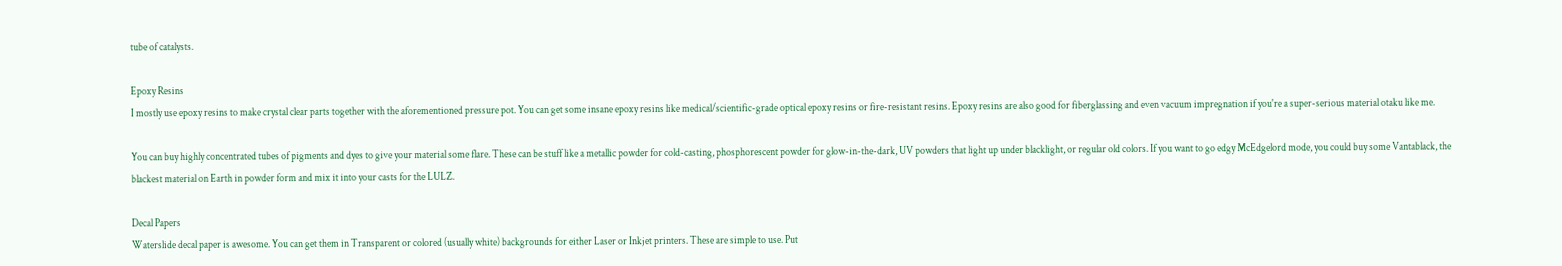tube of catalysts.

Epoxy Resins
I mostly use epoxy resins to make crystal clear parts together with the aforementioned pressure pot. You can get some insane epoxy resins like medical/scientific-grade optical epoxy resins or fire-resistant resins. Epoxy resins are also good for fiberglassing and even vacuum impregnation if you're a super-serious material otaku like me.

You can buy highly concentrated tubes of pigments and dyes to give your material some flare. These can be stuff like a metallic powder for cold-casting, phosphorescent powder for glow-in-the-dark, UV powders that light up under blacklight, or regular old colors. If you want to go edgy McEdgelord mode, you could buy some Vantablack, the blackest material on Earth in powder form and mix it into your casts for the LULZ.

Decal Papers
Waterslide decal paper is awesome. You can get them in Transparent or colored (usually white) backgrounds for either Laser or Inkjet printers. These are simple to use. Put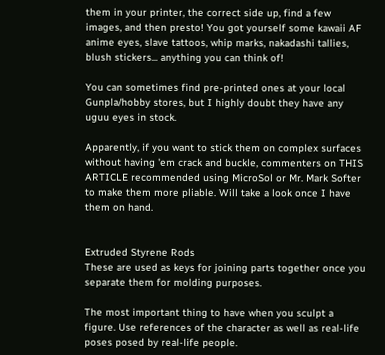them in your printer, the correct side up, find a few images, and then presto! You got yourself some kawaii AF anime eyes, slave tattoos, whip marks, nakadashi tallies, blush stickers... anything you can think of!

You can sometimes find pre-printed ones at your local Gunpla/hobby stores, but I highly doubt they have any uguu eyes in stock.

Apparently, if you want to stick them on complex surfaces without having 'em crack and buckle, commenters on THIS ARTICLE recommended using MicroSol or Mr. Mark Softer to make them more pliable. Will take a look once I have them on hand.


Extruded Styrene Rods
These are used as keys for joining parts together once you separate them for molding purposes.

The most important thing to have when you sculpt a figure. Use references of the character as well as real-life poses posed by real-life people.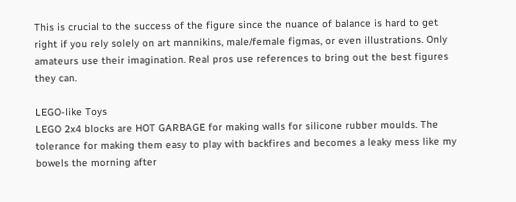This is crucial to the success of the figure since the nuance of balance is hard to get right if you rely solely on art mannikins, male/female figmas, or even illustrations. Only amateurs use their imagination. Real pros use references to bring out the best figures they can.

LEGO-like Toys
LEGO 2x4 blocks are HOT GARBAGE for making walls for silicone rubber moulds. The tolerance for making them easy to play with backfires and becomes a leaky mess like my bowels the morning after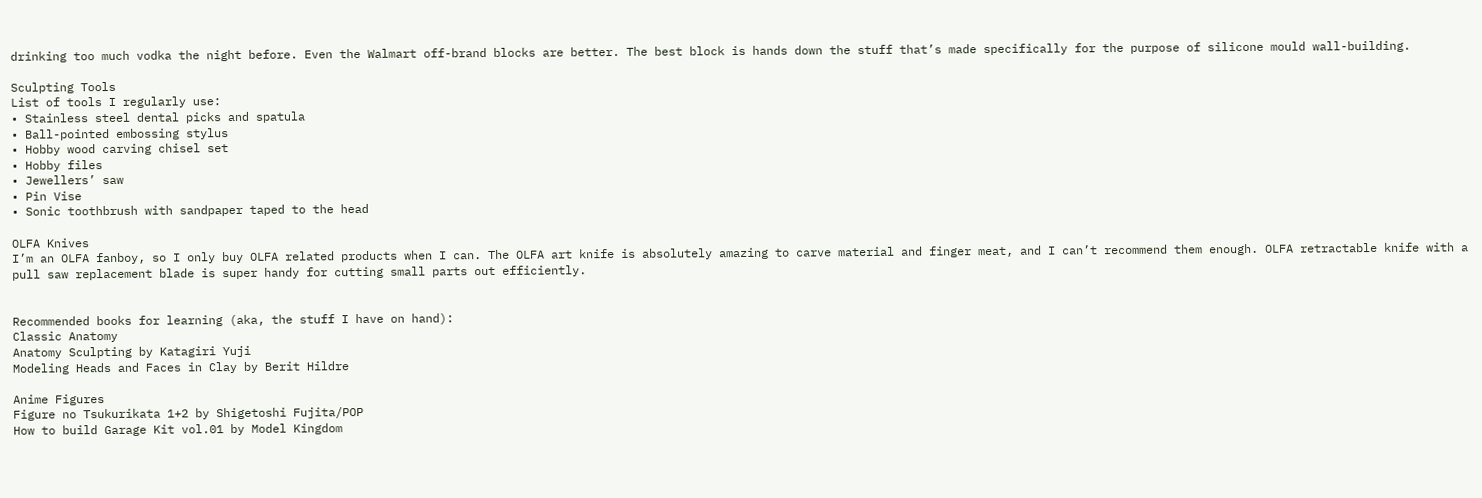drinking too much vodka the night before. Even the Walmart off-brand blocks are better. The best block is hands down the stuff that’s made specifically for the purpose of silicone mould wall-building.

Sculpting Tools
List of tools I regularly use:
• Stainless steel dental picks and spatula
• Ball-pointed embossing stylus
• Hobby wood carving chisel set
• Hobby files
• Jewellers’ saw
• Pin Vise
• Sonic toothbrush with sandpaper taped to the head

OLFA Knives
I’m an OLFA fanboy, so I only buy OLFA related products when I can. The OLFA art knife is absolutely amazing to carve material and finger meat, and I can’t recommend them enough. OLFA retractable knife with a pull saw replacement blade is super handy for cutting small parts out efficiently.


Recommended books for learning (aka, the stuff I have on hand):
Classic Anatomy
Anatomy Sculpting by Katagiri Yuji
Modeling Heads and Faces in Clay by Berit Hildre

Anime Figures
Figure no Tsukurikata 1+2 by Shigetoshi Fujita/POP
How to build Garage Kit vol.01 by Model Kingdom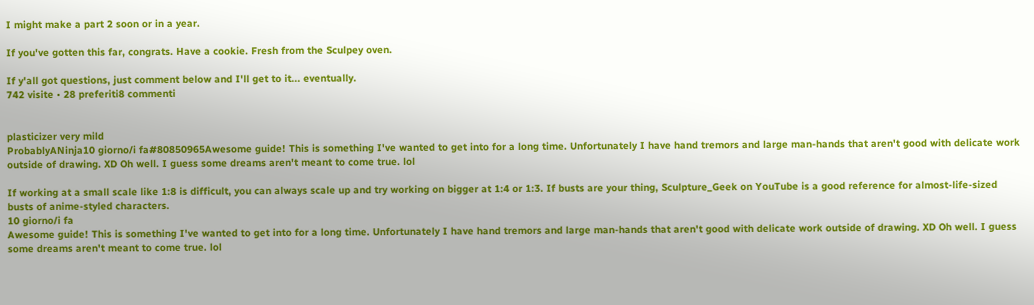I might make a part 2 soon or in a year.

If you've gotten this far, congrats. Have a cookie. Fresh from the Sculpey oven.

If y'all got questions, just comment below and I'll get to it... eventually.
742 visite • 28 preferiti8 commenti


plasticizer very mild
ProbablyANinja10 giorno/i fa#80850965Awesome guide! This is something I've wanted to get into for a long time. Unfortunately I have hand tremors and large man-hands that aren't good with delicate work outside of drawing. XD Oh well. I guess some dreams aren't meant to come true. lol

If working at a small scale like 1:8 is difficult, you can always scale up and try working on bigger at 1:4 or 1:3. If busts are your thing, Sculpture_Geek on YouTube is a good reference for almost-life-sized busts of anime-styled characters.
10 giorno/i fa
Awesome guide! This is something I've wanted to get into for a long time. Unfortunately I have hand tremors and large man-hands that aren't good with delicate work outside of drawing. XD Oh well. I guess some dreams aren't meant to come true. lol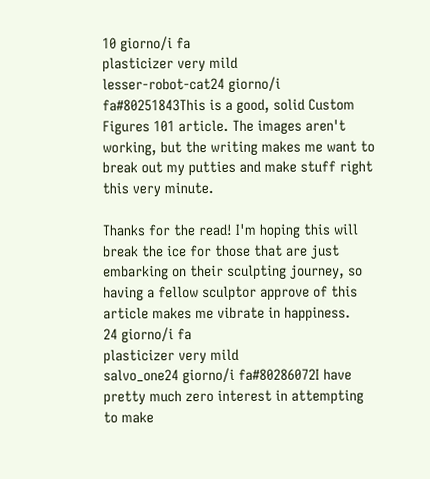10 giorno/i fa
plasticizer very mild
lesser-robot-cat24 giorno/i fa#80251843This is a good, solid Custom Figures 101 article. The images aren't working, but the writing makes me want to break out my putties and make stuff right this very minute.

Thanks for the read! I'm hoping this will break the ice for those that are just embarking on their sculpting journey, so having a fellow sculptor approve of this article makes me vibrate in happiness.
24 giorno/i fa
plasticizer very mild
salvo_one24 giorno/i fa#80286072I have pretty much zero interest in attempting to make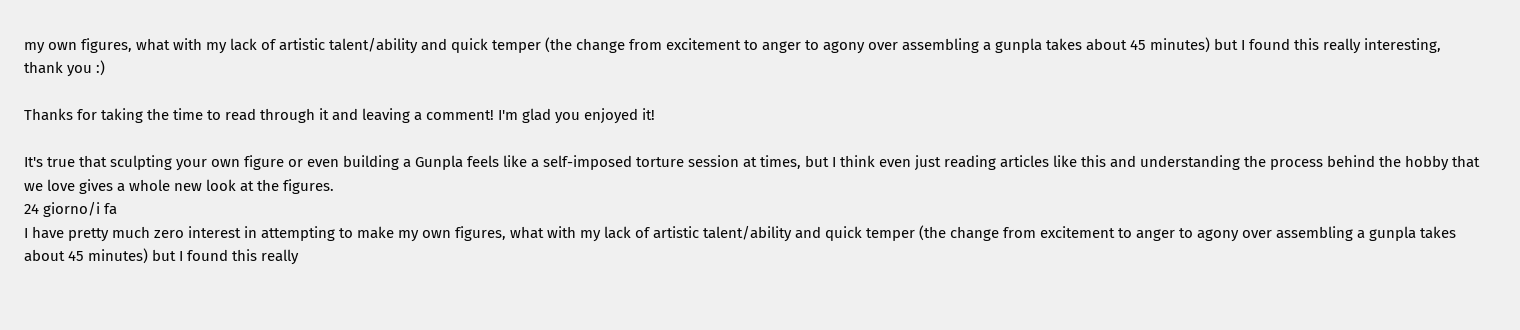my own figures, what with my lack of artistic talent/ability and quick temper (the change from excitement to anger to agony over assembling a gunpla takes about 45 minutes) but I found this really interesting, thank you :)

Thanks for taking the time to read through it and leaving a comment! I'm glad you enjoyed it!

It's true that sculpting your own figure or even building a Gunpla feels like a self-imposed torture session at times, but I think even just reading articles like this and understanding the process behind the hobby that we love gives a whole new look at the figures.
24 giorno/i fa
I have pretty much zero interest in attempting to make my own figures, what with my lack of artistic talent/ability and quick temper (the change from excitement to anger to agony over assembling a gunpla takes about 45 minutes) but I found this really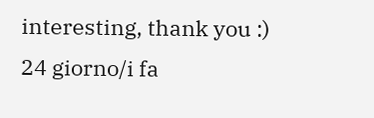interesting, thank you :)
24 giorno/i fa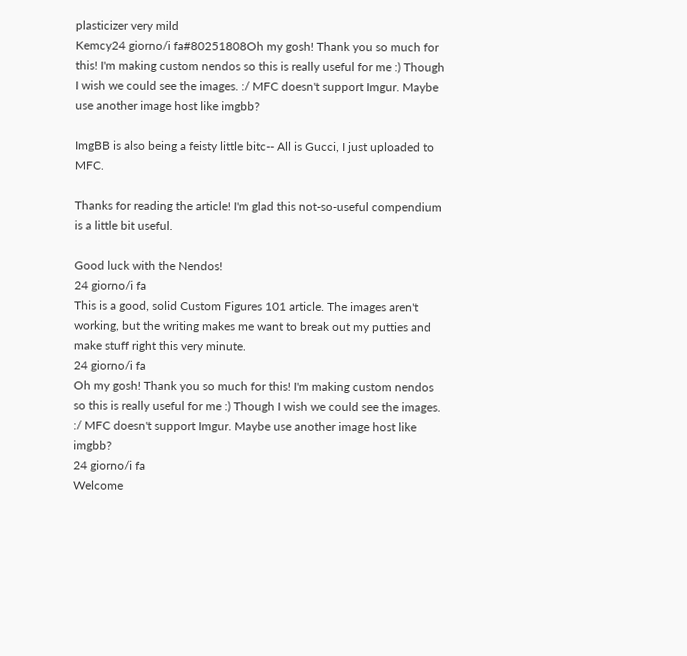plasticizer very mild
Kemcy24 giorno/i fa#80251808Oh my gosh! Thank you so much for this! I'm making custom nendos so this is really useful for me :) Though I wish we could see the images. :/ MFC doesn't support Imgur. Maybe use another image host like imgbb?

ImgBB is also being a feisty little bitc-- All is Gucci, I just uploaded to MFC.

Thanks for reading the article! I'm glad this not-so-useful compendium is a little bit useful.

Good luck with the Nendos!
24 giorno/i fa
This is a good, solid Custom Figures 101 article. The images aren't working, but the writing makes me want to break out my putties and make stuff right this very minute.
24 giorno/i fa
Oh my gosh! Thank you so much for this! I'm making custom nendos so this is really useful for me :) Though I wish we could see the images. :/ MFC doesn't support Imgur. Maybe use another image host like imgbb?
24 giorno/i fa
Welcome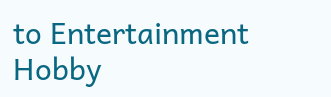to Entertainment Hobby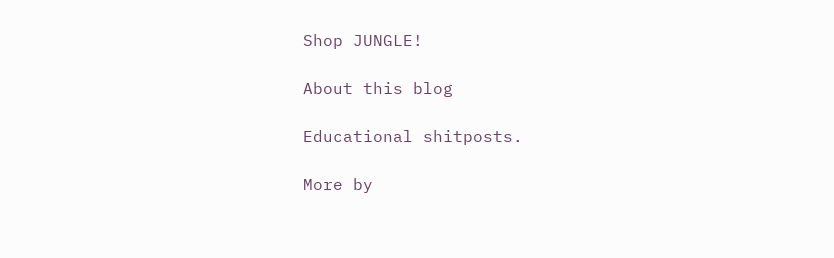Shop JUNGLE!

About this blog

Educational shitposts.

More by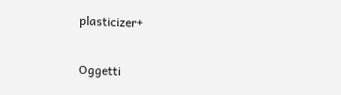plasticizer+

Oggetti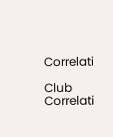Correlati

Club Correlati